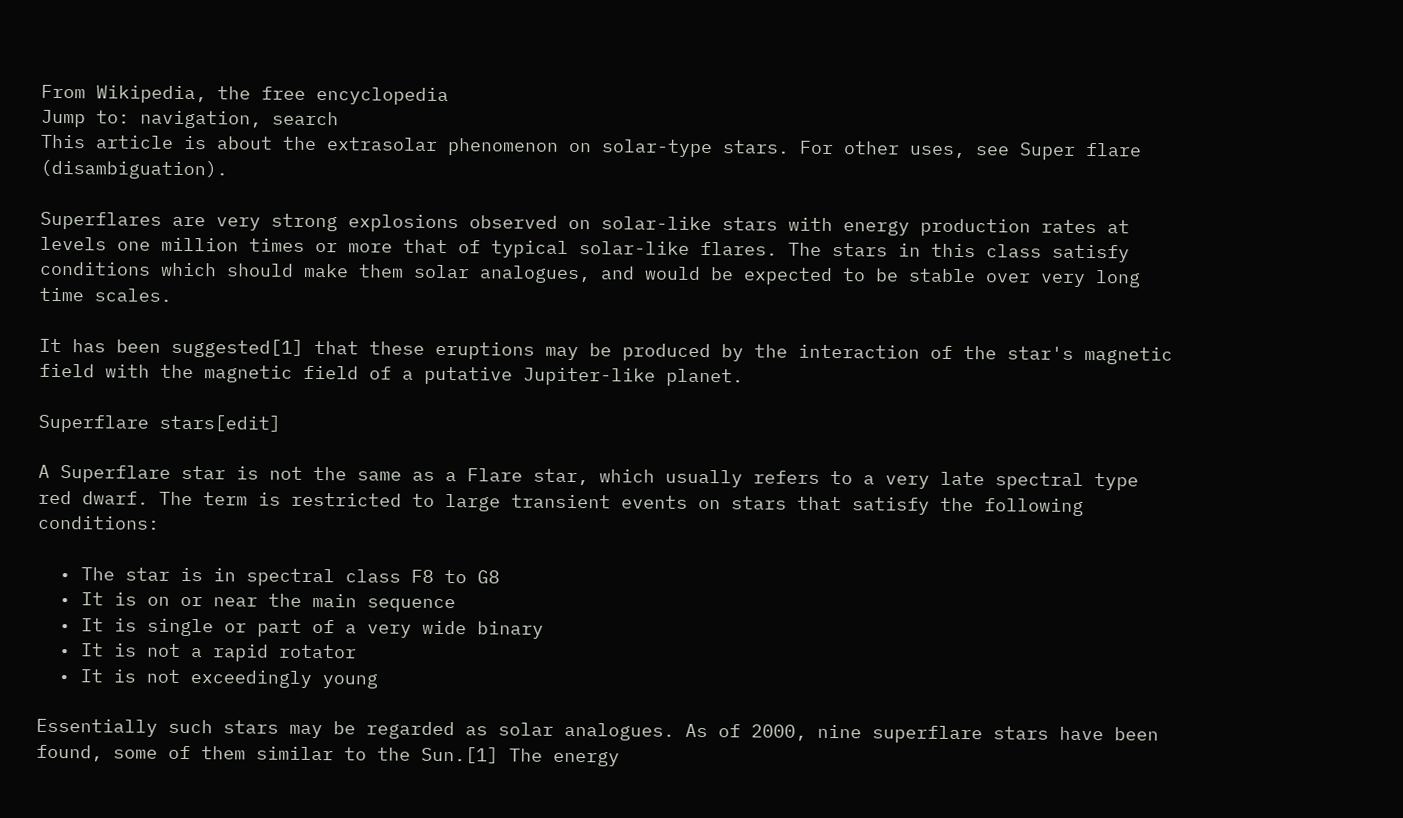From Wikipedia, the free encyclopedia
Jump to: navigation, search
This article is about the extrasolar phenomenon on solar-type stars. For other uses, see Super flare (disambiguation).

Superflares are very strong explosions observed on solar-like stars with energy production rates at levels one million times or more that of typical solar-like flares. The stars in this class satisfy conditions which should make them solar analogues, and would be expected to be stable over very long time scales.

It has been suggested[1] that these eruptions may be produced by the interaction of the star's magnetic field with the magnetic field of a putative Jupiter-like planet.

Superflare stars[edit]

A Superflare star is not the same as a Flare star, which usually refers to a very late spectral type red dwarf. The term is restricted to large transient events on stars that satisfy the following conditions:

  • The star is in spectral class F8 to G8
  • It is on or near the main sequence
  • It is single or part of a very wide binary
  • It is not a rapid rotator
  • It is not exceedingly young

Essentially such stars may be regarded as solar analogues. As of 2000, nine superflare stars have been found, some of them similar to the Sun.[1] The energy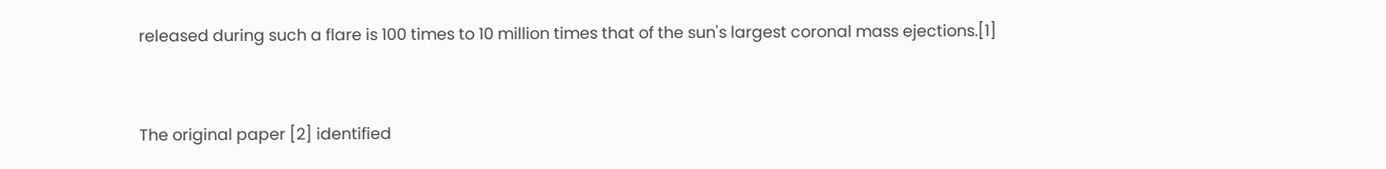released during such a flare is 100 times to 10 million times that of the sun's largest coronal mass ejections.[1]


The original paper [2] identified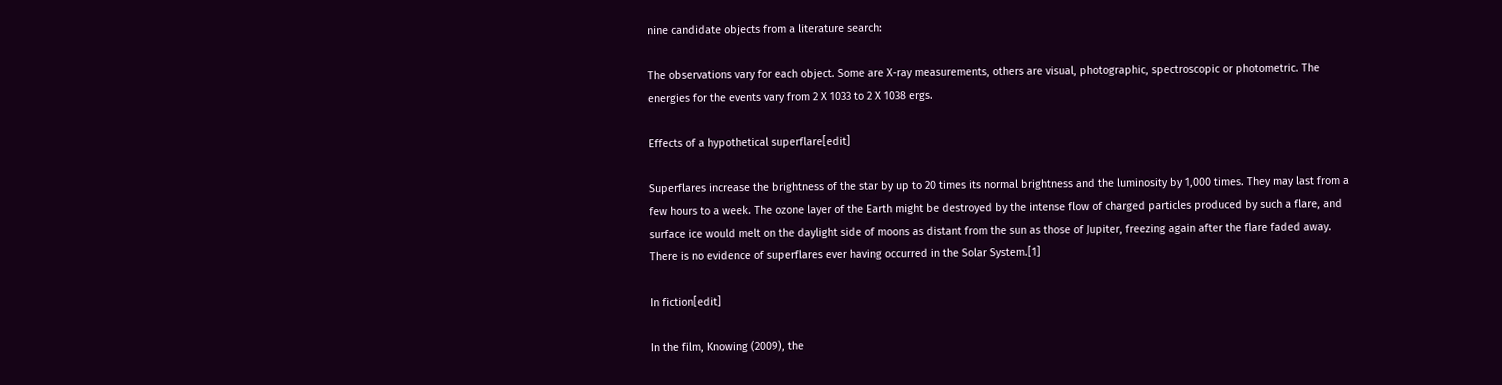nine candidate objects from a literature search:

The observations vary for each object. Some are X-ray measurements, others are visual, photographic, spectroscopic or photometric. The energies for the events vary from 2 X 1033 to 2 X 1038 ergs.

Effects of a hypothetical superflare[edit]

Superflares increase the brightness of the star by up to 20 times its normal brightness and the luminosity by 1,000 times. They may last from a few hours to a week. The ozone layer of the Earth might be destroyed by the intense flow of charged particles produced by such a flare, and surface ice would melt on the daylight side of moons as distant from the sun as those of Jupiter, freezing again after the flare faded away. There is no evidence of superflares ever having occurred in the Solar System.[1]

In fiction[edit]

In the film, Knowing (2009), the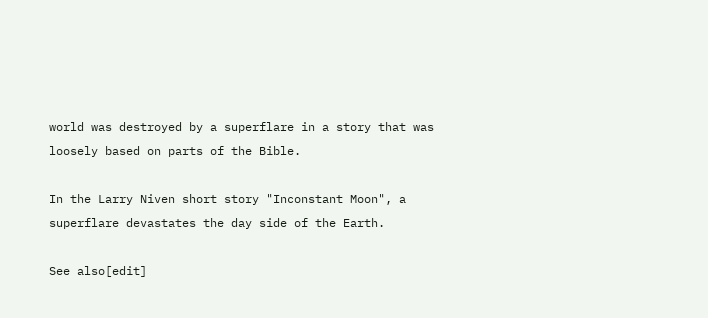world was destroyed by a superflare in a story that was loosely based on parts of the Bible.

In the Larry Niven short story "Inconstant Moon", a superflare devastates the day side of the Earth.

See also[edit]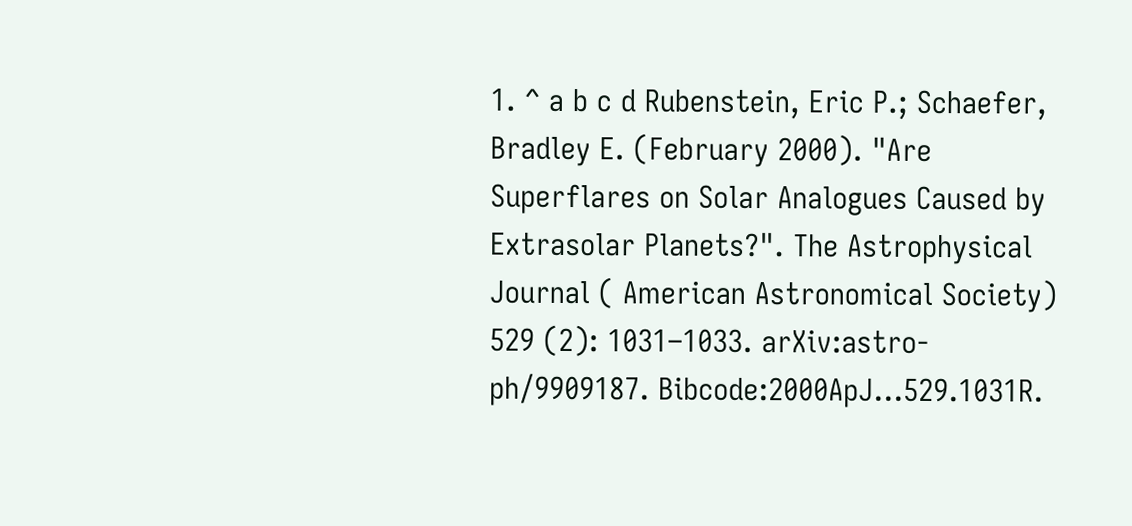1. ^ a b c d Rubenstein, Eric P.; Schaefer, Bradley E. (February 2000). "Are Superflares on Solar Analogues Caused by Extrasolar Planets?". The Astrophysical Journal ( American Astronomical Society) 529 (2): 1031–1033. arXiv:astro-ph/9909187. Bibcode:2000ApJ...529.1031R.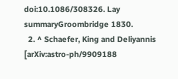doi:10.1086/308326. Lay summaryGroombridge 1830.
  2. ^ Schaefer, King and Deliyannis [arXiv:astro-ph/9909188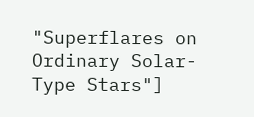"Superflares on Ordinary Solar-Type Stars"]